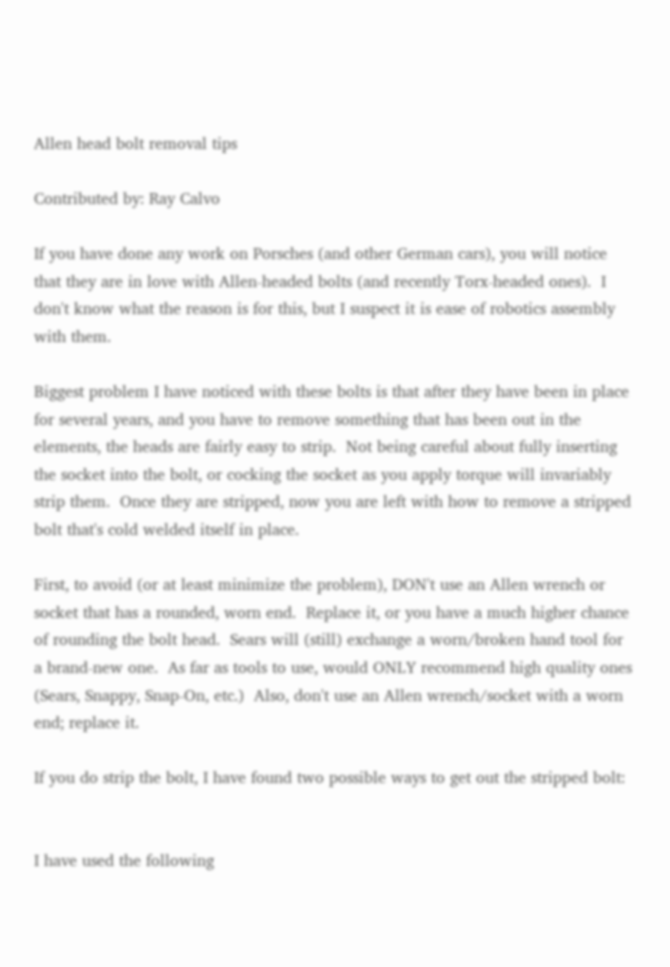Allen head bolt removal tips

Contributed by: Ray Calvo

If you have done any work on Porsches (and other German cars), you will notice that they are in love with Allen-headed bolts (and recently Torx-headed ones).  I don't know what the reason is for this, but I suspect it is ease of robotics assembly with them.

Biggest problem I have noticed with these bolts is that after they have been in place for several years, and you have to remove something that has been out in the elements, the heads are fairly easy to strip.  Not being careful about fully inserting the socket into the bolt, or cocking the socket as you apply torque will invariably strip them.  Once they are stripped, now you are left with how to remove a stripped bolt that's cold welded itself in place.

First, to avoid (or at least minimize the problem), DON't use an Allen wrench or socket that has a rounded, worn end.  Replace it, or you have a much higher chance of rounding the bolt head.  Sears will (still) exchange a worn/broken hand tool for a brand-new one.  As far as tools to use, would ONLY recommend high quality ones (Sears, Snappy, Snap-On, etc.)  Also, don't use an Allen wrench/socket with a worn end; replace it.

If you do strip the bolt, I have found two possible ways to get out the stripped bolt:


I have used the following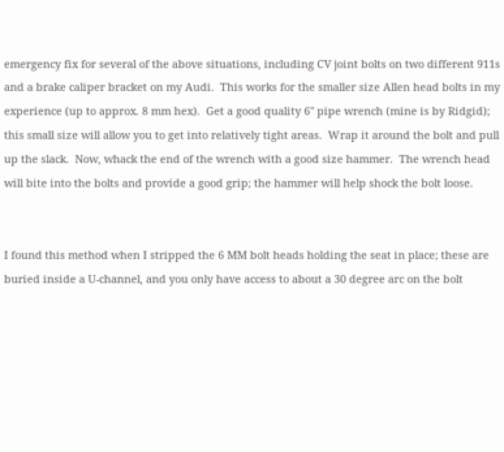emergency fix for several of the above situations, including CV joint bolts on two different 911s and a brake caliper bracket on my Audi.  This works for the smaller size Allen head bolts in my experience (up to approx. 8 mm hex).  Get a good quality 6" pipe wrench (mine is by Ridgid); this small size will allow you to get into relatively tight areas.  Wrap it around the bolt and pull up the slack.  Now, whack the end of the wrench with a good size hammer.  The wrench head will bite into the bolts and provide a good grip; the hammer will help shock the bolt loose.


I found this method when I stripped the 6 MM bolt heads holding the seat in place; these are buried inside a U-channel, and you only have access to about a 30 degree arc on the bolt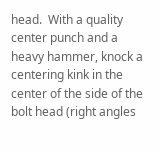head.  With a quality center punch and a heavy hammer, knock a centering kink in the center of the side of the bolt head (right angles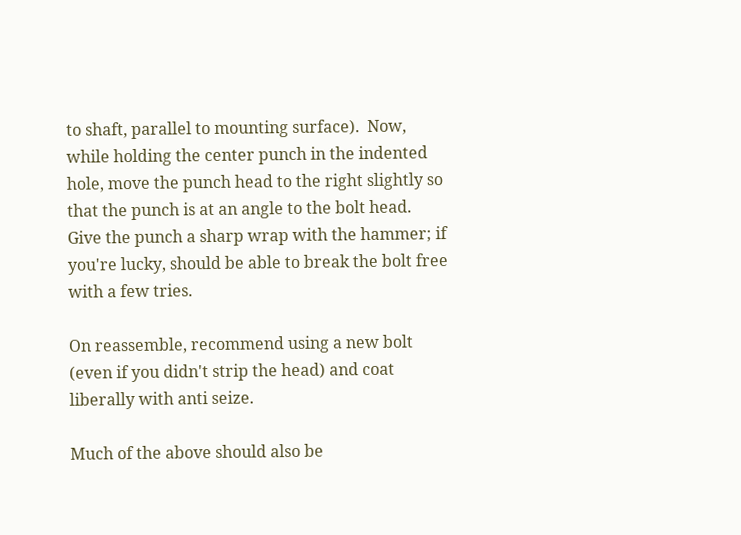to shaft, parallel to mounting surface).  Now, while holding the center punch in the indented hole, move the punch head to the right slightly so that the punch is at an angle to the bolt head.  Give the punch a sharp wrap with the hammer; if you're lucky, should be able to break the bolt free with a few tries.

On reassemble, recommend using a new bolt (even if you didn't strip the head) and coat
liberally with anti seize.

Much of the above should also be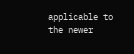applicable to the newer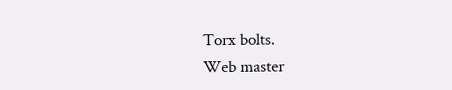Torx bolts.
Web master